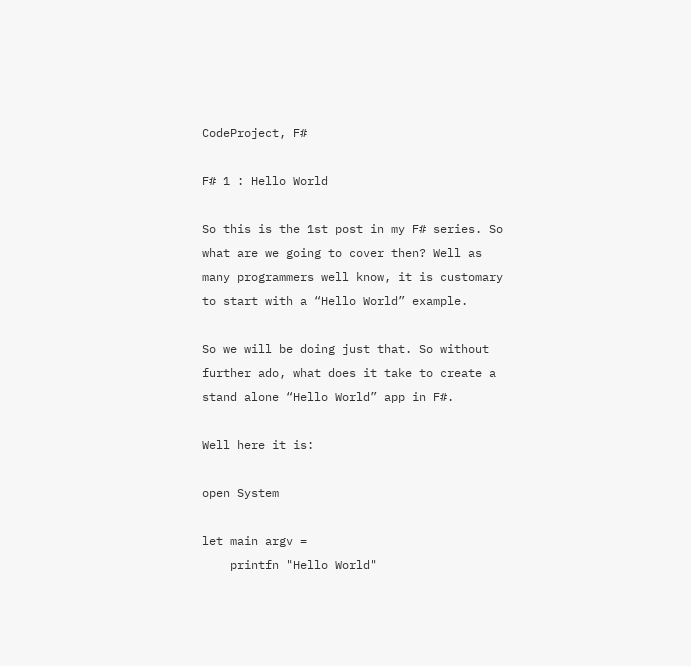CodeProject, F#

F# 1 : Hello World

So this is the 1st post in my F# series. So what are we going to cover then? Well as many programmers well know, it is customary to start with a “Hello World” example.

So we will be doing just that. So without further ado, what does it take to create a stand alone “Hello World” app in F#.

Well here it is:

open System

let main argv =
    printfn "Hello World"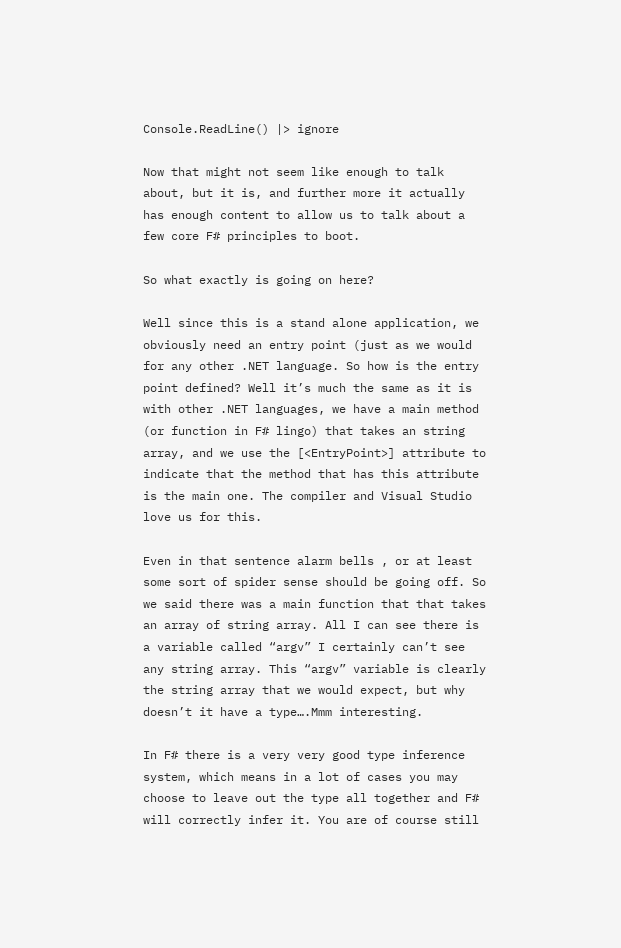Console.ReadLine() |> ignore

Now that might not seem like enough to talk about, but it is, and further more it actually has enough content to allow us to talk about a few core F# principles to boot.

So what exactly is going on here?

Well since this is a stand alone application, we obviously need an entry point (just as we would for any other .NET language. So how is the entry point defined? Well it’s much the same as it is with other .NET languages, we have a main method (or function in F# lingo) that takes an string  array, and we use the [<EntryPoint>] attribute to indicate that the method that has this attribute is the main one. The compiler and Visual Studio love us for this.

Even in that sentence alarm bells , or at least some sort of spider sense should be going off. So we said there was a main function that that takes an array of string array. All I can see there is a variable called “argv” I certainly can’t see any string array. This “argv” variable is clearly the string array that we would expect, but why doesn’t it have a type….Mmm interesting.

In F# there is a very very good type inference system, which means in a lot of cases you may choose to leave out the type all together and F# will correctly infer it. You are of course still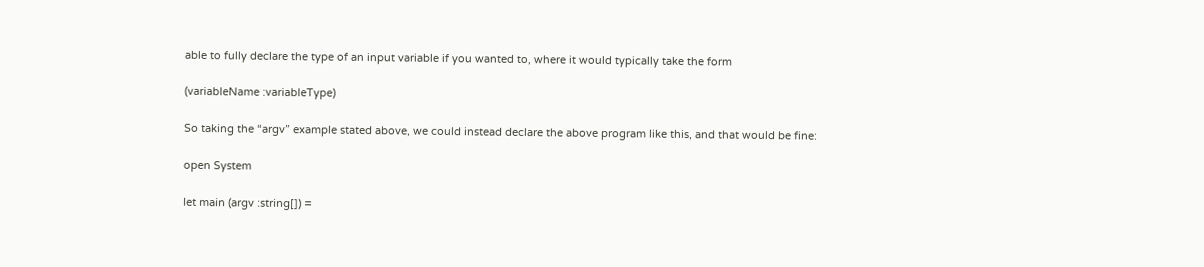able to fully declare the type of an input variable if you wanted to, where it would typically take the form

(variableName :variableType)

So taking the “argv” example stated above, we could instead declare the above program like this, and that would be fine:

open System

let main (argv :string[]) =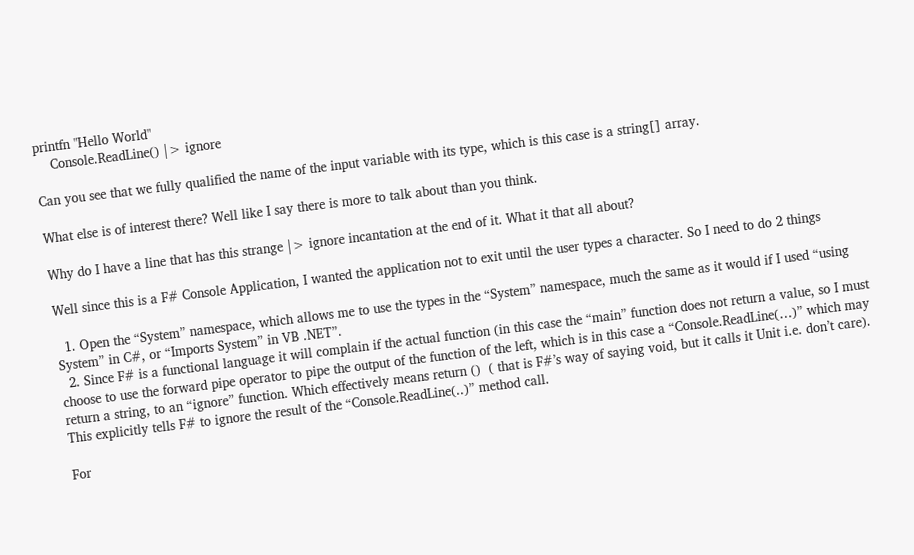printfn "Hello World"
    Console.ReadLine() |> ignore

Can you see that we fully qualified the name of the input variable with its type, which is this case is a string[] array.

What else is of interest there? Well like I say there is more to talk about than you think.

Why do I have a line that has this strange |> ignore incantation at the end of it. What it that all about?

Well since this is a F# Console Application, I wanted the application not to exit until the user types a character. So I need to do 2 things

  1. Open the “System” namespace, which allows me to use the types in the “System” namespace, much the same as it would if I used “using System” in C#, or “Imports System” in VB .NET”.
  2. Since F# is a functional language it will complain if the actual function (in this case the “main” function does not return a value, so I must choose to use the forward pipe operator to pipe the output of the function of the left, which is in this case a “Console.ReadLine(…)” which may return a string, to an “ignore” function. Which effectively means return ()  ( that is F#’s way of saying void, but it calls it Unit i.e. don’t care). This explicitly tells F# to ignore the result of the “Console.ReadLine(..)” method call.

For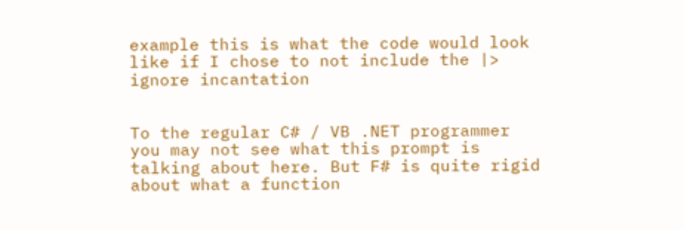example this is what the code would look like if I chose to not include the |> ignore incantation


To the regular C# / VB .NET programmer you may not see what this prompt is talking about here. But F# is quite rigid about what a function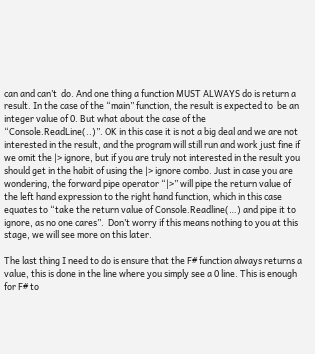can and can’t  do. And one thing a function MUST ALWAYS do is return a result. In the case of the “main” function, the result is expected to  be an integer value of 0. But what about the case of the “Console.ReadLine(..)”. OK in this case it is not a big deal and we are not interested in the result, and the program will still run and work just fine if we omit the |> ignore, but if you are truly not interested in the result you should get in the habit of using the |> ignore combo. Just in case you are wondering, the forward pipe operator “|>” will pipe the return value of the left hand expression to the right hand function, which in this case equates to “take the return value of Console.Readline(…) and pipe it to ignore, as no one cares”.  Don’t worry if this means nothing to you at this stage, we will see more on this later.

The last thing I need to do is ensure that the F# function always returns a value, this is done in the line where you simply see a 0 line. This is enough for F# to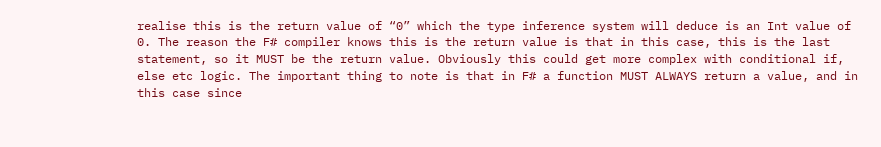realise this is the return value of “0” which the type inference system will deduce is an Int value of 0. The reason the F# compiler knows this is the return value is that in this case, this is the last statement, so it MUST be the return value. Obviously this could get more complex with conditional if, else etc logic. The important thing to note is that in F# a function MUST ALWAYS return a value, and in this case since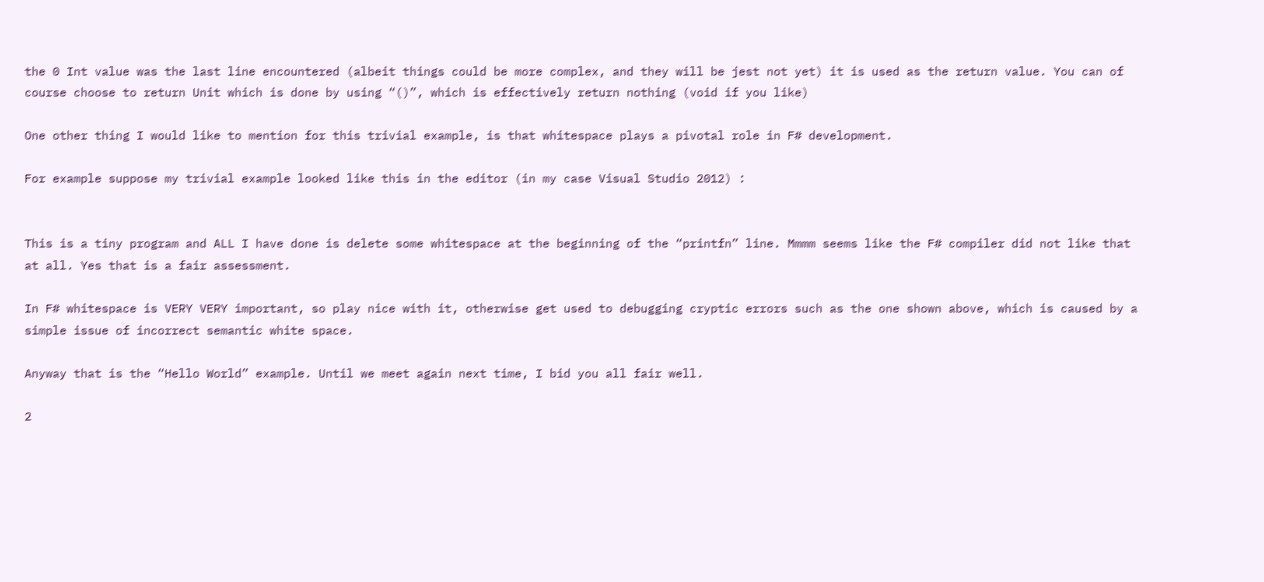the 0 Int value was the last line encountered (albeit things could be more complex, and they will be jest not yet) it is used as the return value. You can of course choose to return Unit which is done by using “()”, which is effectively return nothing (void if you like)

One other thing I would like to mention for this trivial example, is that whitespace plays a pivotal role in F# development.

For example suppose my trivial example looked like this in the editor (in my case Visual Studio 2012) :


This is a tiny program and ALL I have done is delete some whitespace at the beginning of the “printfn” line. Mmmm seems like the F# compiler did not like that at all. Yes that is a fair assessment.

In F# whitespace is VERY VERY important, so play nice with it, otherwise get used to debugging cryptic errors such as the one shown above, which is caused by a simple issue of incorrect semantic white space.

Anyway that is the “Hello World” example. Until we meet again next time, I bid you all fair well.

2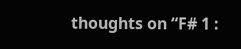thoughts on “F# 1 :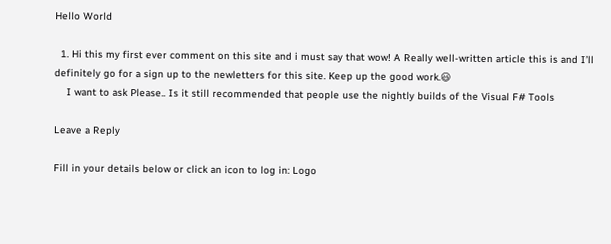Hello World

  1. Hi this my first ever comment on this site and i must say that wow! A Really well-written article this is and I’ll definitely go for a sign up to the newletters for this site. Keep up the good work.😃
    I want to ask Please.. Is it still recommended that people use the nightly builds of the Visual F# Tools

Leave a Reply

Fill in your details below or click an icon to log in: Logo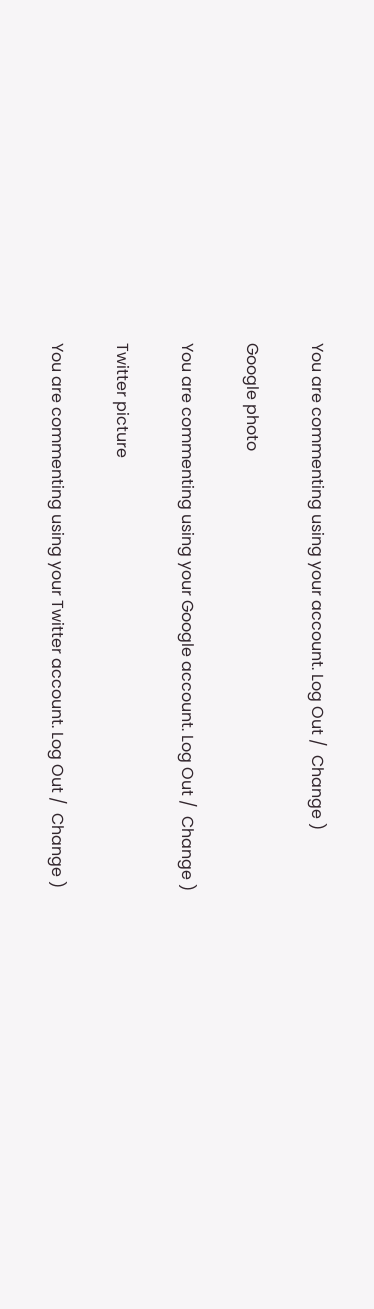You are commenting using your account. Log Out /  Change )

Google photo

You are commenting using your Google account. Log Out /  Change )

Twitter picture

You are commenting using your Twitter account. Log Out /  Change )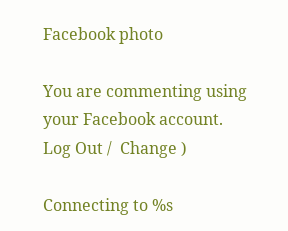Facebook photo

You are commenting using your Facebook account. Log Out /  Change )

Connecting to %s